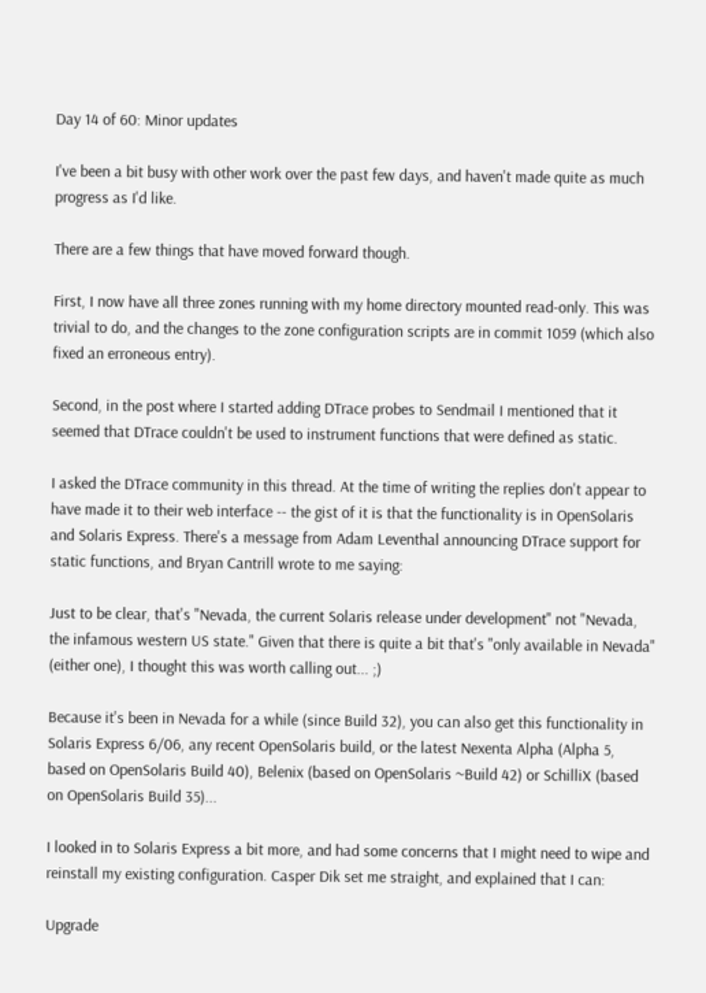Day 14 of 60: Minor updates

I've been a bit busy with other work over the past few days, and haven't made quite as much progress as I'd like.

There are a few things that have moved forward though.

First, I now have all three zones running with my home directory mounted read-only. This was trivial to do, and the changes to the zone configuration scripts are in commit 1059 (which also fixed an erroneous entry).

Second, in the post where I started adding DTrace probes to Sendmail I mentioned that it seemed that DTrace couldn't be used to instrument functions that were defined as static.

I asked the DTrace community in this thread. At the time of writing the replies don't appear to have made it to their web interface -- the gist of it is that the functionality is in OpenSolaris and Solaris Express. There's a message from Adam Leventhal announcing DTrace support for static functions, and Bryan Cantrill wrote to me saying:

Just to be clear, that's "Nevada, the current Solaris release under development" not "Nevada, the infamous western US state." Given that there is quite a bit that's "only available in Nevada" (either one), I thought this was worth calling out... ;)

Because it's been in Nevada for a while (since Build 32), you can also get this functionality in Solaris Express 6/06, any recent OpenSolaris build, or the latest Nexenta Alpha (Alpha 5, based on OpenSolaris Build 40), Belenix (based on OpenSolaris ~Build 42) or SchilliX (based on OpenSolaris Build 35)...

I looked in to Solaris Express a bit more, and had some concerns that I might need to wipe and reinstall my existing configuration. Casper Dik set me straight, and explained that I can:

Upgrade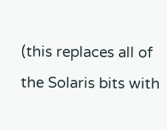(this replaces all of the Solaris bits with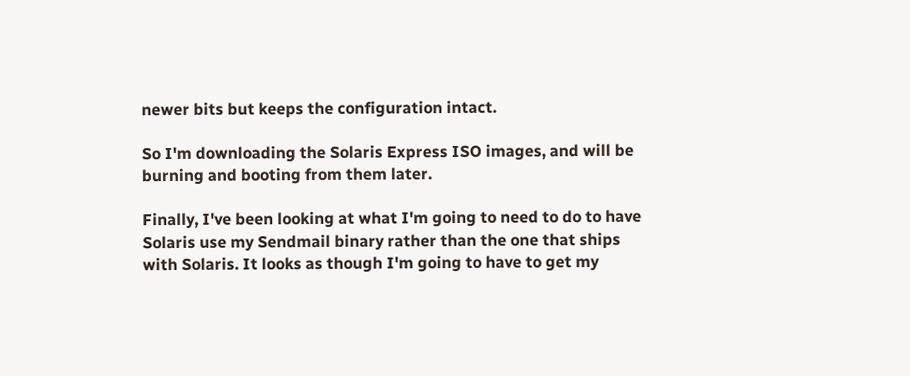newer bits but keeps the configuration intact.

So I'm downloading the Solaris Express ISO images, and will be burning and booting from them later.

Finally, I've been looking at what I'm going to need to do to have Solaris use my Sendmail binary rather than the one that ships with Solaris. It looks as though I'm going to have to get my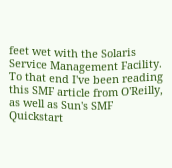feet wet with the Solaris Service Management Facility. To that end I've been reading this SMF article from O'Reilly, as well as Sun's SMF Quickstart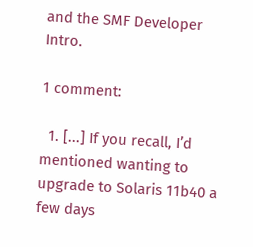and the SMF Developer Intro.

1 comment:

  1. [...] If you recall, I’d mentioned wanting to upgrade to Solaris 11b40 a few days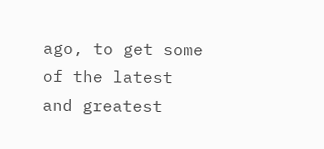ago, to get some of the latest and greatest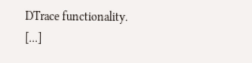DTrace functionality. [...]